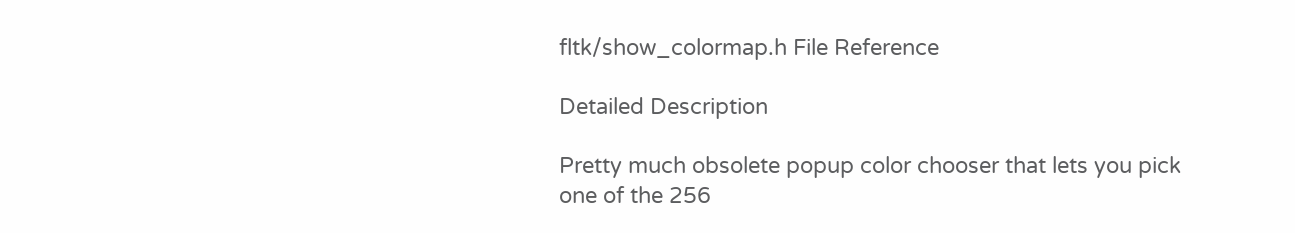fltk/show_colormap.h File Reference

Detailed Description

Pretty much obsolete popup color chooser that lets you pick one of the 256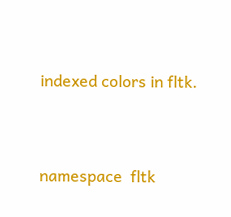indexed colors in fltk.


namespace  fltk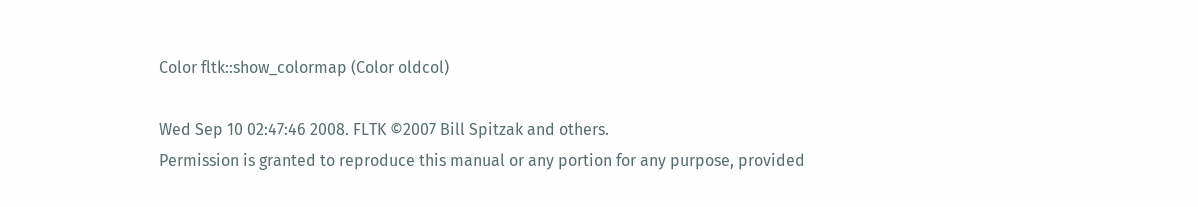Color fltk::show_colormap (Color oldcol)

Wed Sep 10 02:47:46 2008. FLTK ©2007 Bill Spitzak and others.
Permission is granted to reproduce this manual or any portion for any purpose, provided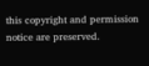this copyright and permission notice are preserved.